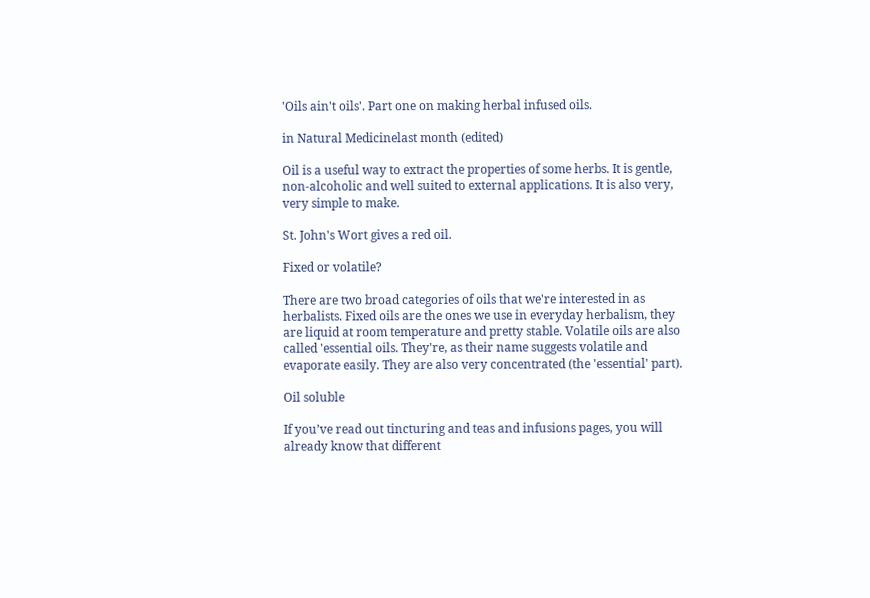'Oils ain't oils'. Part one on making herbal infused oils.

in Natural Medicinelast month (edited)

Oil is a useful way to extract the properties of some herbs. It is gentle, non-alcoholic and well suited to external applications. It is also very, very simple to make.

St. John's Wort gives a red oil.

Fixed or volatile?

There are two broad categories of oils that we're interested in as herbalists. Fixed oils are the ones we use in everyday herbalism, they are liquid at room temperature and pretty stable. Volatile oils are also called 'essential oils. They're, as their name suggests volatile and evaporate easily. They are also very concentrated (the 'essential' part).

Oil soluble

If you’ve read out tincturing and teas and infusions pages, you will already know that different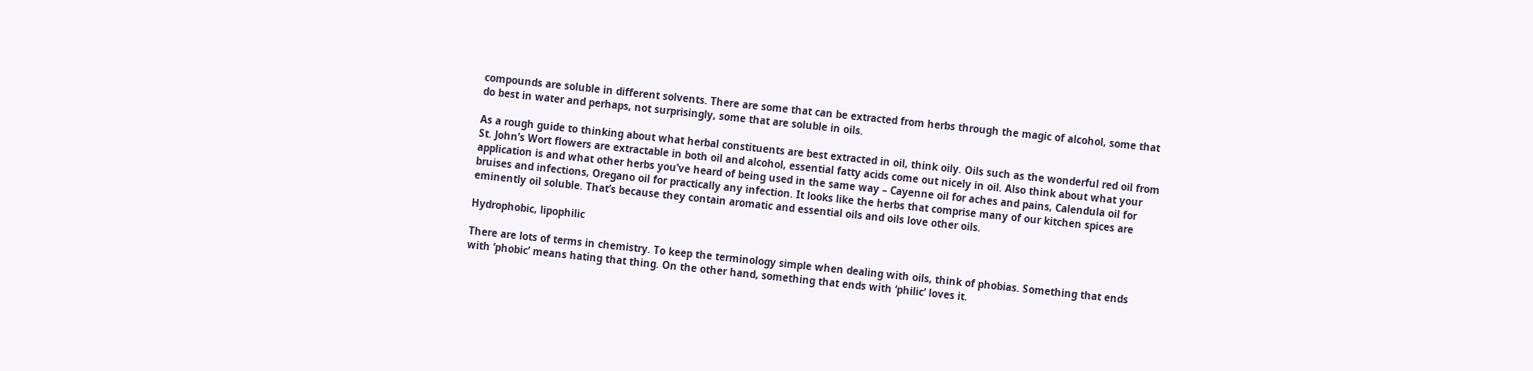compounds are soluble in different solvents. There are some that can be extracted from herbs through the magic of alcohol, some that do best in water and perhaps, not surprisingly, some that are soluble in oils.

As a rough guide to thinking about what herbal constituents are best extracted in oil, think oily. Oils such as the wonderful red oil from St. John’s Wort flowers are extractable in both oil and alcohol, essential fatty acids come out nicely in oil. Also think about what your application is and what other herbs you’ve heard of being used in the same way – Cayenne oil for aches and pains, Calendula oil for bruises and infections, Oregano oil for practically any infection. It looks like the herbs that comprise many of our kitchen spices are eminently oil soluble. That’s because they contain aromatic and essential oils and oils love other oils.

Hydrophobic, lipophilic

There are lots of terms in chemistry. To keep the terminology simple when dealing with oils, think of phobias. Something that ends with ‘phobic’ means hating that thing. On the other hand, something that ends with ‘philic’ loves it.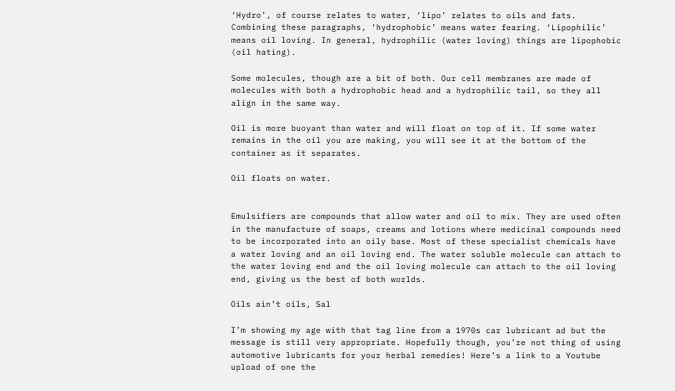‘Hydro’, of course relates to water, ‘lipo’ relates to oils and fats. Combining these paragraphs, ‘hydrophobic’ means water fearing. ‘Lipophilic’ means oil loving. In general, hydrophilic (water loving) things are lipophobic (oil hating).

Some molecules, though are a bit of both. Our cell membranes are made of molecules with both a hydrophobic head and a hydrophilic tail, so they all align in the same way.

Oil is more buoyant than water and will float on top of it. If some water remains in the oil you are making, you will see it at the bottom of the container as it separates.

Oil floats on water.


Emulsifiers are compounds that allow water and oil to mix. They are used often in the manufacture of soaps, creams and lotions where medicinal compounds need to be incorporated into an oily base. Most of these specialist chemicals have a water loving and an oil loving end. The water soluble molecule can attach to the water loving end and the oil loving molecule can attach to the oil loving end, giving us the best of both worlds.

Oils ain’t oils, Sal

I’m showing my age with that tag line from a 1970s car lubricant ad but the message is still very appropriate. Hopefully though, you’re not thing of using automotive lubricants for your herbal remedies! Here’s a link to a Youtube upload of one the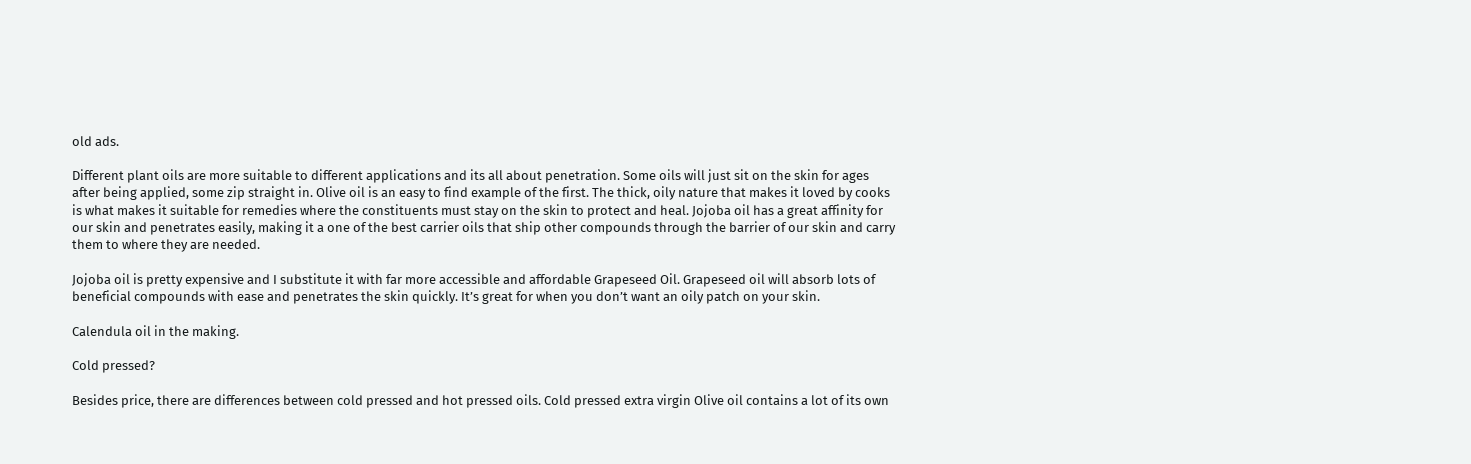old ads.

Different plant oils are more suitable to different applications and its all about penetration. Some oils will just sit on the skin for ages after being applied, some zip straight in. Olive oil is an easy to find example of the first. The thick, oily nature that makes it loved by cooks is what makes it suitable for remedies where the constituents must stay on the skin to protect and heal. Jojoba oil has a great affinity for our skin and penetrates easily, making it a one of the best carrier oils that ship other compounds through the barrier of our skin and carry them to where they are needed.

Jojoba oil is pretty expensive and I substitute it with far more accessible and affordable Grapeseed Oil. Grapeseed oil will absorb lots of beneficial compounds with ease and penetrates the skin quickly. It’s great for when you don’t want an oily patch on your skin.

Calendula oil in the making.

Cold pressed?

Besides price, there are differences between cold pressed and hot pressed oils. Cold pressed extra virgin Olive oil contains a lot of its own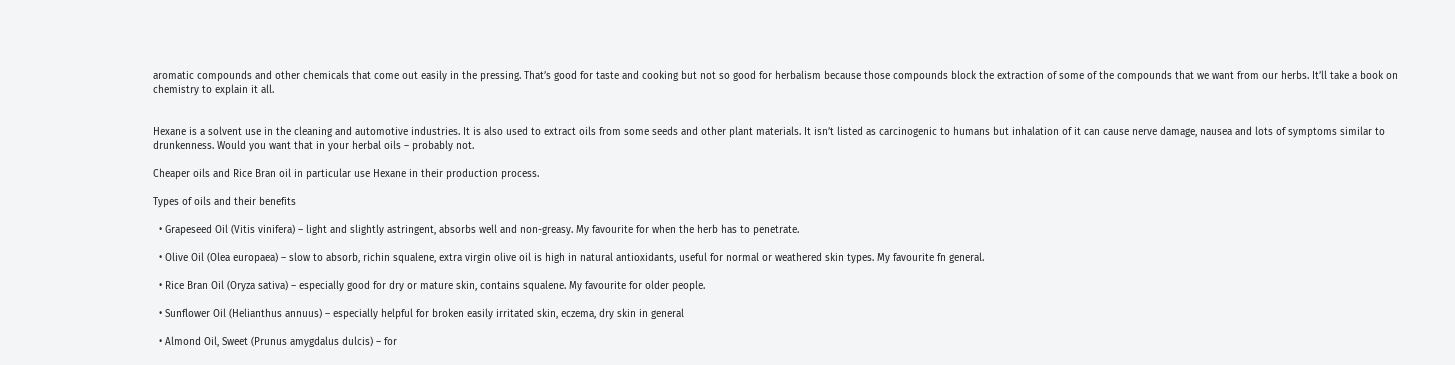aromatic compounds and other chemicals that come out easily in the pressing. That’s good for taste and cooking but not so good for herbalism because those compounds block the extraction of some of the compounds that we want from our herbs. It’ll take a book on chemistry to explain it all.


Hexane is a solvent use in the cleaning and automotive industries. It is also used to extract oils from some seeds and other plant materials. It isn’t listed as carcinogenic to humans but inhalation of it can cause nerve damage, nausea and lots of symptoms similar to drunkenness. Would you want that in your herbal oils – probably not.

Cheaper oils and Rice Bran oil in particular use Hexane in their production process.

Types of oils and their benefits

  • Grapeseed Oil (Vitis vinifera) – light and slightly astringent, absorbs well and non-greasy. My favourite for when the herb has to penetrate.

  • Olive Oil (Olea europaea) – slow to absorb, richin squalene, extra virgin olive oil is high in natural antioxidants, useful for normal or weathered skin types. My favourite fn general.

  • Rice Bran Oil (Oryza sativa) – especially good for dry or mature skin, contains squalene. My favourite for older people.

  • Sunflower Oil (Helianthus annuus) – especially helpful for broken easily irritated skin, eczema, dry skin in general

  • Almond Oil, Sweet (Prunus amygdalus dulcis) – for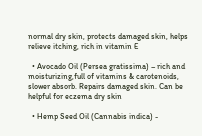normal dry skin, protects damaged skin, helps relieve itching, rich in vitamin E

  • Avocado Oil (Persea gratissima) – rich and moisturizing,full of vitamins & carotenoids, slower absorb. Repairs damaged skin. Can be helpful for eczema dry skin

  • Hemp Seed Oil (Cannabis indica) -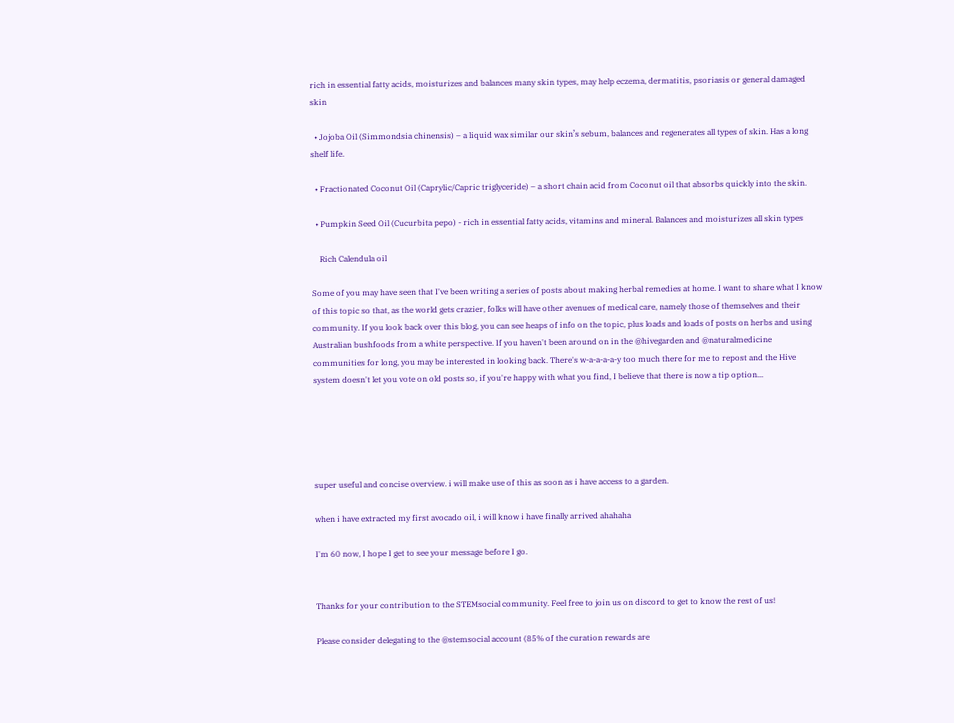rich in essential fatty acids, moisturizes and balances many skin types, may help eczema, dermatitis, psoriasis or general damaged skin

  • Jojoba Oil (Simmondsia chinensis) – a liquid wax similar our skin’s sebum, balances and regenerates all types of skin. Has a long shelf life.

  • Fractionated Coconut Oil (Caprylic/Capric triglyceride) – a short chain acid from Coconut oil that absorbs quickly into the skin.

  • Pumpkin Seed Oil (Cucurbita pepo) - rich in essential fatty acids, vitamins and mineral. Balances and moisturizes all skin types

    Rich Calendula oil

Some of you may have seen that I've been writing a series of posts about making herbal remedies at home. I want to share what I know of this topic so that, as the world gets crazier, folks will have other avenues of medical care, namely those of themselves and their community. If you look back over this blog, you can see heaps of info on the topic, plus loads and loads of posts on herbs and using Australian bushfoods from a white perspective. If you haven't been around on in the @hivegarden and @naturalmedicine communities for long, you may be interested in looking back. There's w-a-a-a-a-y too much there for me to repost and the Hive system doesn't let you vote on old posts so, if you're happy with what you find, I believe that there is now a tip option...





super useful and concise overview. i will make use of this as soon as i have access to a garden.

when i have extracted my first avocado oil, i will know i have finally arrived ahahaha

I'm 60 now, I hope I get to see your message before I go.


Thanks for your contribution to the STEMsocial community. Feel free to join us on discord to get to know the rest of us!

Please consider delegating to the @stemsocial account (85% of the curation rewards are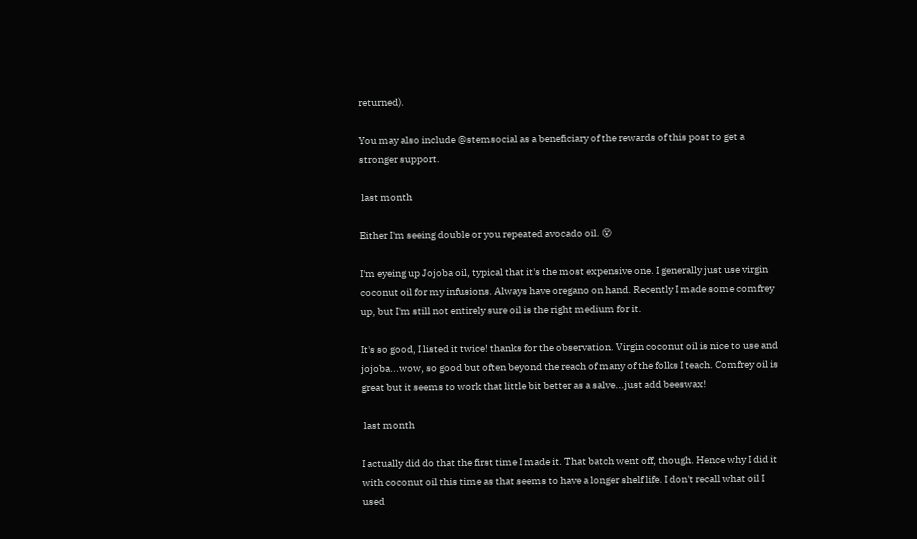returned).

You may also include @stemsocial as a beneficiary of the rewards of this post to get a stronger support.

 last month

Either I'm seeing double or you repeated avocado oil. 😵

I'm eyeing up Jojoba oil, typical that it's the most expensive one. I generally just use virgin coconut oil for my infusions. Always have oregano on hand. Recently I made some comfrey up, but I'm still not entirely sure oil is the right medium for it.

It's so good, I listed it twice! thanks for the observation. Virgin coconut oil is nice to use and jojoba...wow, so good but often beyond the reach of many of the folks I teach. Comfrey oil is great but it seems to work that little bit better as a salve...just add beeswax!

 last month

I actually did do that the first time I made it. That batch went off, though. Hence why I did it with coconut oil this time as that seems to have a longer shelf life. I don't recall what oil I used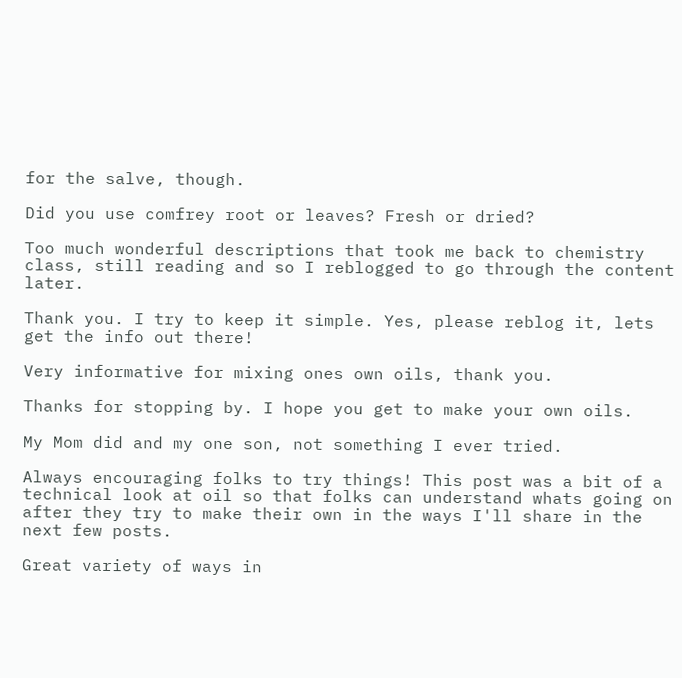for the salve, though.

Did you use comfrey root or leaves? Fresh or dried?

Too much wonderful descriptions that took me back to chemistry class, still reading and so I reblogged to go through the content later.

Thank you. I try to keep it simple. Yes, please reblog it, lets get the info out there!

Very informative for mixing ones own oils, thank you.

Thanks for stopping by. I hope you get to make your own oils.

My Mom did and my one son, not something I ever tried.

Always encouraging folks to try things! This post was a bit of a technical look at oil so that folks can understand whats going on after they try to make their own in the ways I'll share in the next few posts.

Great variety of ways in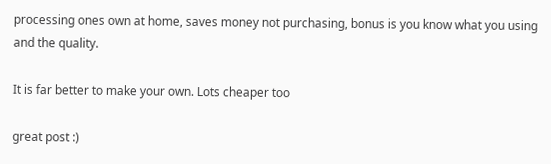processing ones own at home, saves money not purchasing, bonus is you know what you using and the quality.

It is far better to make your own. Lots cheaper too

great post :)